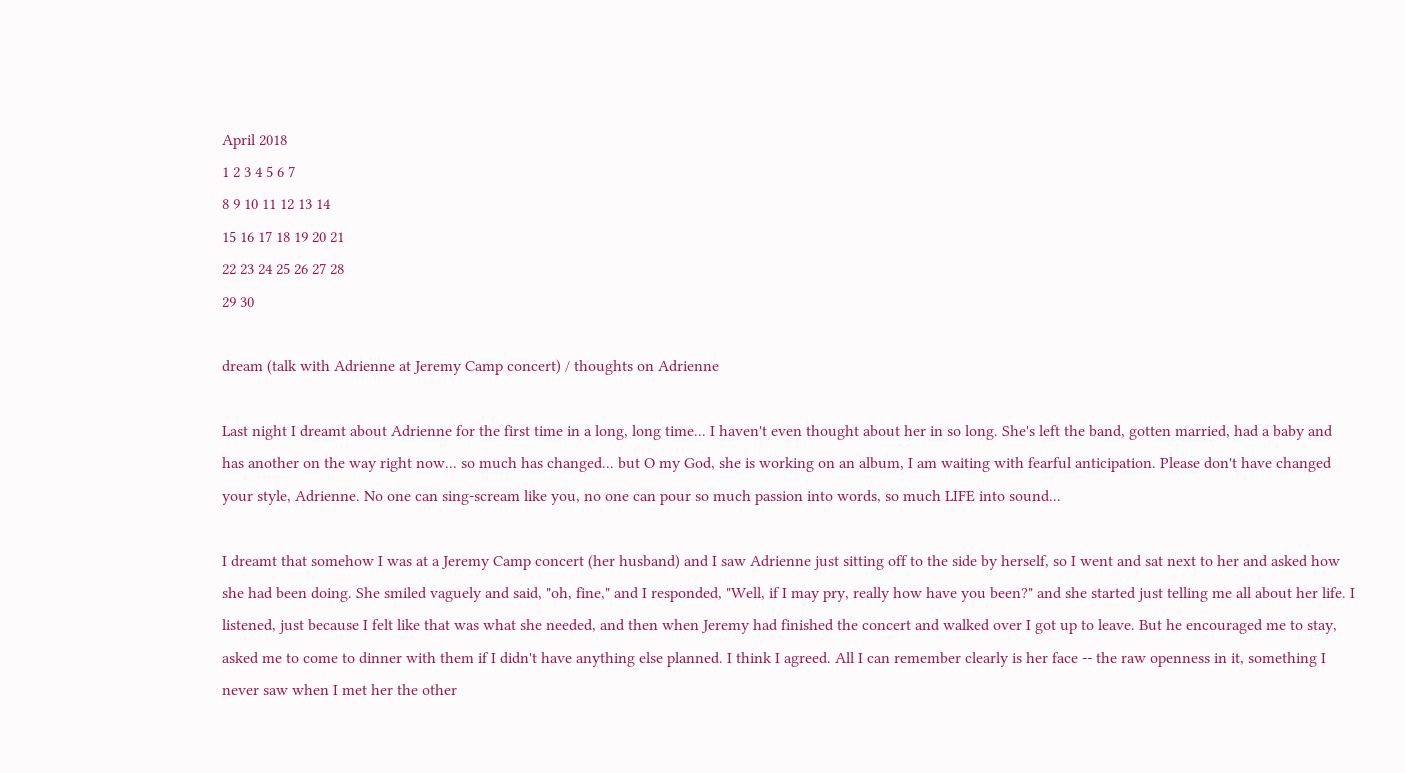April 2018
1 2 3 4 5 6 7
8 9 10 11 12 13 14
15 16 17 18 19 20 21
22 23 24 25 26 27 28
29 30

dream (talk with Adrienne at Jeremy Camp concert) / thoughts on Adrienne

Last night I dreamt about Adrienne for the first time in a long, long time... I haven't even thought about her in so long. She's left the band, gotten married, had a baby and has another on the way right now... so much has changed... but O my God, she is working on an album, I am waiting with fearful anticipation. Please don't have changed your style, Adrienne. No one can sing-scream like you, no one can pour so much passion into words, so much LIFE into sound...

I dreamt that somehow I was at a Jeremy Camp concert (her husband) and I saw Adrienne just sitting off to the side by herself, so I went and sat next to her and asked how she had been doing. She smiled vaguely and said, "oh, fine," and I responded, "Well, if I may pry, really how have you been?" and she started just telling me all about her life. I listened, just because I felt like that was what she needed, and then when Jeremy had finished the concert and walked over I got up to leave. But he encouraged me to stay, asked me to come to dinner with them if I didn't have anything else planned. I think I agreed. All I can remember clearly is her face -- the raw openness in it, something I never saw when I met her the other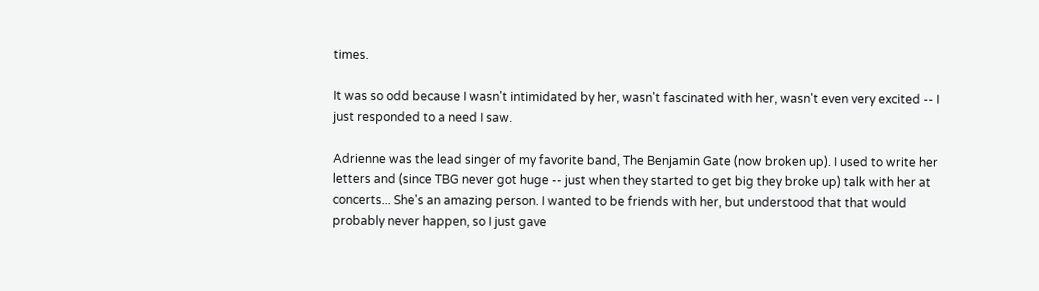times.

It was so odd because I wasn't intimidated by her, wasn't fascinated with her, wasn't even very excited -- I just responded to a need I saw.

Adrienne was the lead singer of my favorite band, The Benjamin Gate (now broken up). I used to write her letters and (since TBG never got huge -- just when they started to get big they broke up) talk with her at concerts... She's an amazing person. I wanted to be friends with her, but understood that that would probably never happen, so I just gave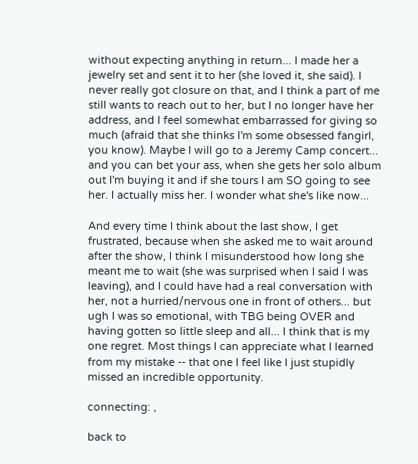without expecting anything in return... I made her a jewelry set and sent it to her (she loved it, she said). I never really got closure on that, and I think a part of me still wants to reach out to her, but I no longer have her address, and I feel somewhat embarrassed for giving so much (afraid that she thinks I'm some obsessed fangirl, you know). Maybe I will go to a Jeremy Camp concert... and you can bet your ass, when she gets her solo album out I'm buying it and if she tours I am SO going to see her. I actually miss her. I wonder what she's like now...

And every time I think about the last show, I get frustrated, because when she asked me to wait around after the show, I think I misunderstood how long she meant me to wait (she was surprised when I said I was leaving), and I could have had a real conversation with her, not a hurried/nervous one in front of others... but ugh I was so emotional, with TBG being OVER and having gotten so little sleep and all... I think that is my one regret. Most things I can appreciate what I learned from my mistake -- that one I feel like I just stupidly missed an incredible opportunity.

connecting: ,

back to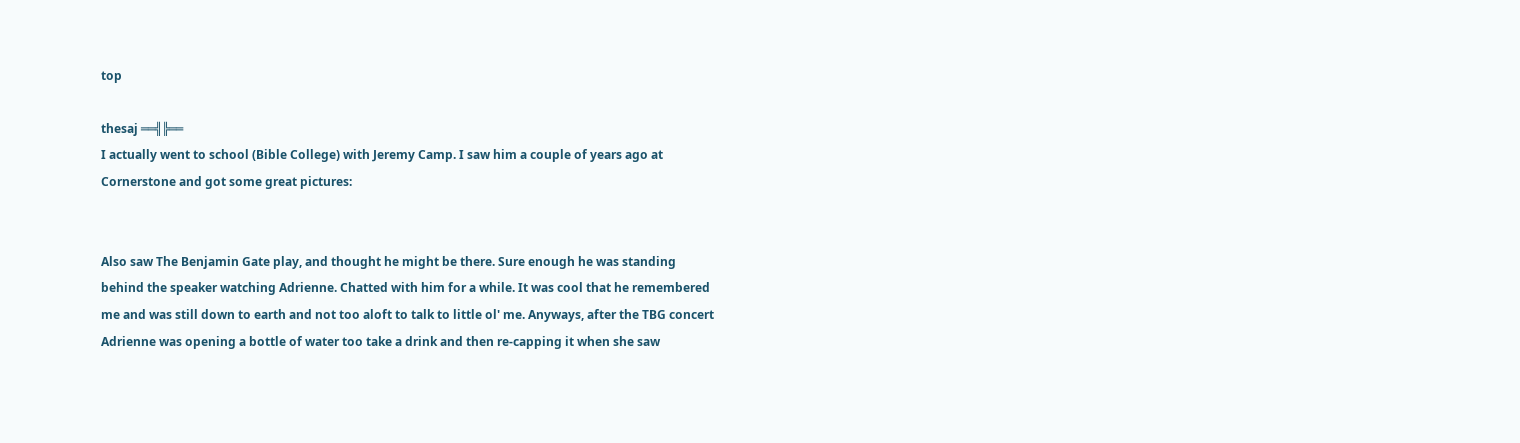top

thesaj ══╣╠══
I actually went to school (Bible College) with Jeremy Camp. I saw him a couple of years ago at Cornerstone and got some great pictures:


Also saw The Benjamin Gate play, and thought he might be there. Sure enough he was standing behind the speaker watching Adrienne. Chatted with him for a while. It was cool that he remembered me and was still down to earth and not too aloft to talk to little ol' me. Anyways, after the TBG concert Adrienne was opening a bottle of water too take a drink and then re-capping it when she saw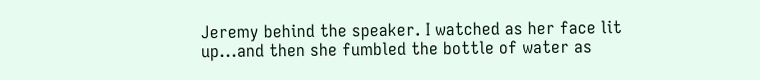Jeremy behind the speaker. I watched as her face lit up...and then she fumbled the bottle of water as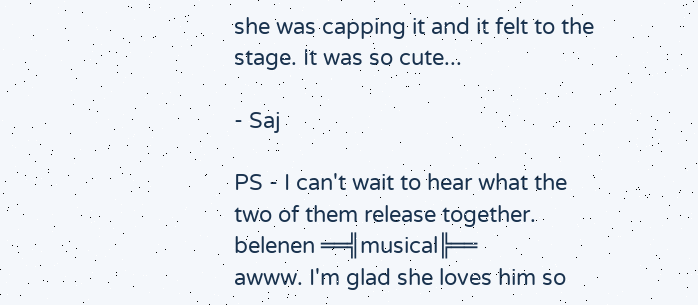she was capping it and it felt to the stage. It was so cute...

- Saj

PS - I can't wait to hear what the two of them release together.
belenen ══╣musical╠══
awww. I'm glad she loves him so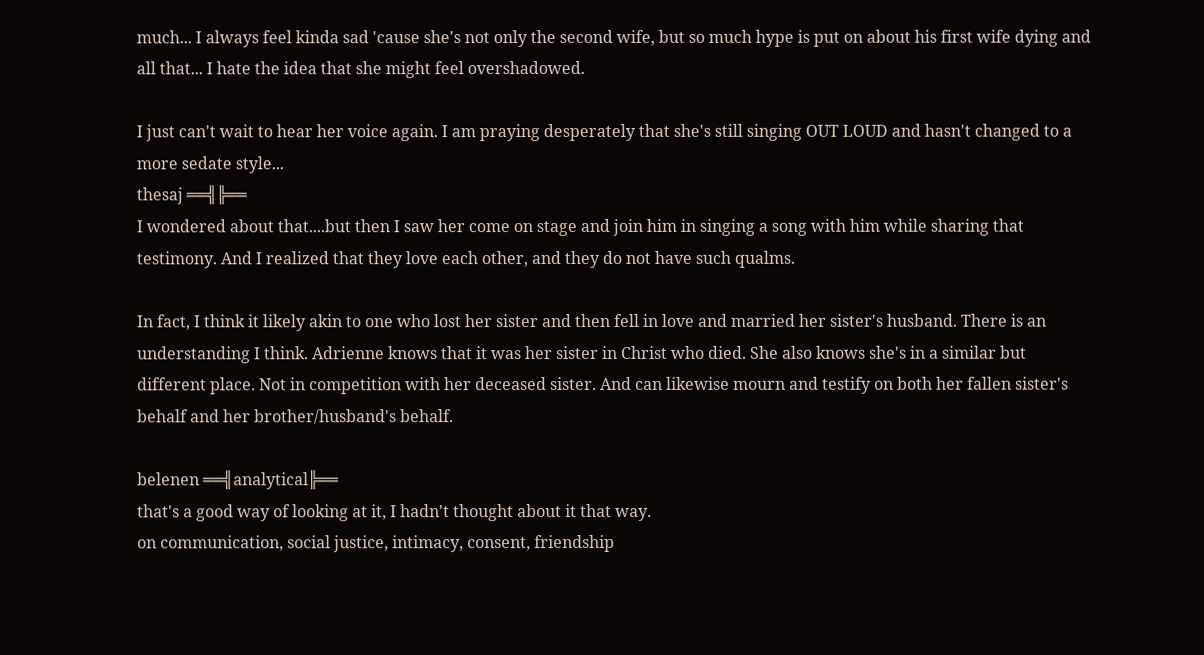much... I always feel kinda sad 'cause she's not only the second wife, but so much hype is put on about his first wife dying and all that... I hate the idea that she might feel overshadowed.

I just can't wait to hear her voice again. I am praying desperately that she's still singing OUT LOUD and hasn't changed to a more sedate style...
thesaj ══╣╠══
I wondered about that....but then I saw her come on stage and join him in singing a song with him while sharing that testimony. And I realized that they love each other, and they do not have such qualms.

In fact, I think it likely akin to one who lost her sister and then fell in love and married her sister's husband. There is an understanding I think. Adrienne knows that it was her sister in Christ who died. She also knows she's in a similar but different place. Not in competition with her deceased sister. And can likewise mourn and testify on both her fallen sister's behalf and her brother/husband's behalf.

belenen ══╣analytical╠══
that's a good way of looking at it, I hadn't thought about it that way.
on communication, social justice, intimacy, consent, friendship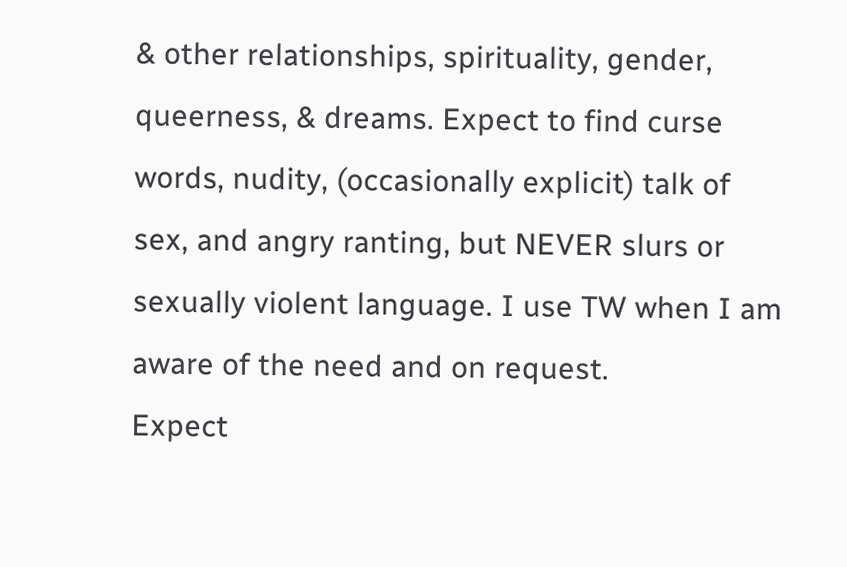& other relationships, spirituality, gender, queerness, & dreams. Expect to find curse words, nudity, (occasionally explicit) talk of sex, and angry ranting, but NEVER slurs or sexually violent language. I use TW when I am aware of the need and on request.
Expect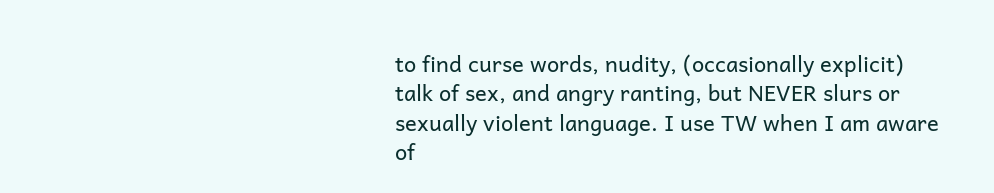to find curse words, nudity, (occasionally explicit) talk of sex, and angry ranting, but NEVER slurs or sexually violent language. I use TW when I am aware of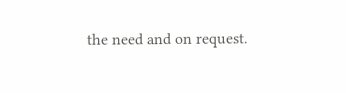the need and on request.